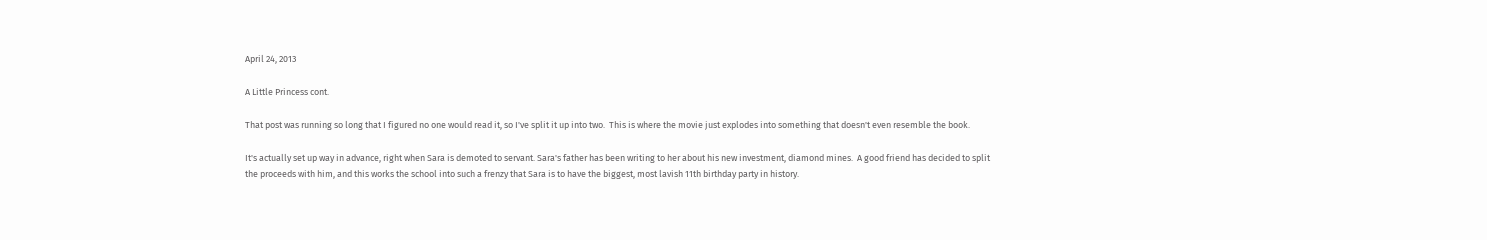April 24, 2013

A Little Princess cont.

That post was running so long that I figured no one would read it, so I've split it up into two.  This is where the movie just explodes into something that doesn't even resemble the book.

It's actually set up way in advance, right when Sara is demoted to servant. Sara's father has been writing to her about his new investment, diamond mines.  A good friend has decided to split the proceeds with him, and this works the school into such a frenzy that Sara is to have the biggest, most lavish 11th birthday party in history.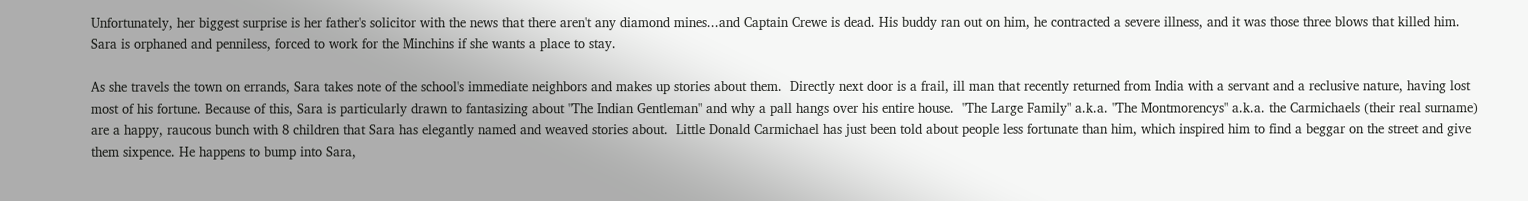Unfortunately, her biggest surprise is her father's solicitor with the news that there aren't any diamond mines...and Captain Crewe is dead. His buddy ran out on him, he contracted a severe illness, and it was those three blows that killed him.  Sara is orphaned and penniless, forced to work for the Minchins if she wants a place to stay.

As she travels the town on errands, Sara takes note of the school's immediate neighbors and makes up stories about them.  Directly next door is a frail, ill man that recently returned from India with a servant and a reclusive nature, having lost most of his fortune. Because of this, Sara is particularly drawn to fantasizing about "The Indian Gentleman" and why a pall hangs over his entire house.  "The Large Family" a.k.a. "The Montmorencys" a.k.a. the Carmichaels (their real surname) are a happy, raucous bunch with 8 children that Sara has elegantly named and weaved stories about.  Little Donald Carmichael has just been told about people less fortunate than him, which inspired him to find a beggar on the street and give them sixpence. He happens to bump into Sara,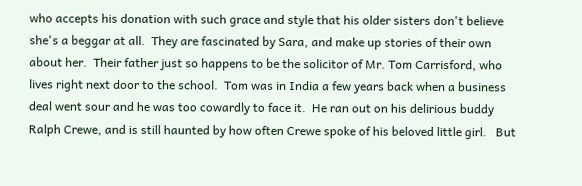who accepts his donation with such grace and style that his older sisters don't believe she's a beggar at all.  They are fascinated by Sara, and make up stories of their own about her.  Their father just so happens to be the solicitor of Mr. Tom Carrisford, who lives right next door to the school.  Tom was in India a few years back when a business deal went sour and he was too cowardly to face it.  He ran out on his delirious buddy Ralph Crewe, and is still haunted by how often Crewe spoke of his beloved little girl.   But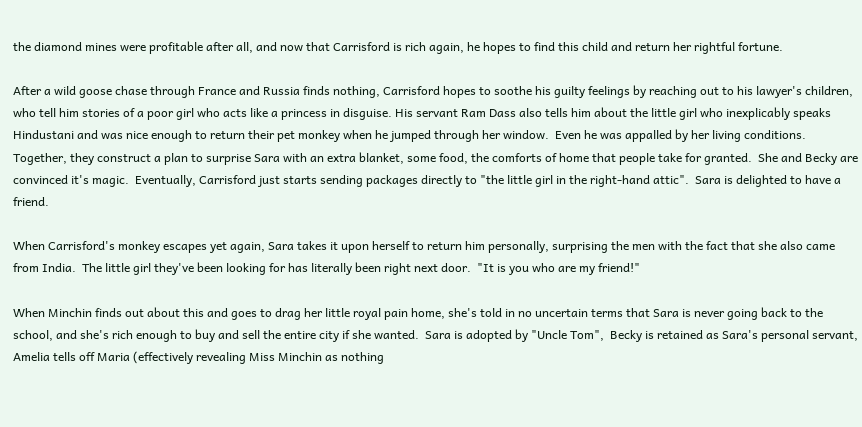the diamond mines were profitable after all, and now that Carrisford is rich again, he hopes to find this child and return her rightful fortune.

After a wild goose chase through France and Russia finds nothing, Carrisford hopes to soothe his guilty feelings by reaching out to his lawyer's children, who tell him stories of a poor girl who acts like a princess in disguise. His servant Ram Dass also tells him about the little girl who inexplicably speaks Hindustani and was nice enough to return their pet monkey when he jumped through her window.  Even he was appalled by her living conditions.  Together, they construct a plan to surprise Sara with an extra blanket, some food, the comforts of home that people take for granted.  She and Becky are convinced it's magic.  Eventually, Carrisford just starts sending packages directly to "the little girl in the right-hand attic".  Sara is delighted to have a friend.

When Carrisford's monkey escapes yet again, Sara takes it upon herself to return him personally, surprising the men with the fact that she also came from India.  The little girl they've been looking for has literally been right next door.  "It is you who are my friend!"

When Minchin finds out about this and goes to drag her little royal pain home, she's told in no uncertain terms that Sara is never going back to the school, and she's rich enough to buy and sell the entire city if she wanted.  Sara is adopted by "Uncle Tom",  Becky is retained as Sara's personal servant,  Amelia tells off Maria (effectively revealing Miss Minchin as nothing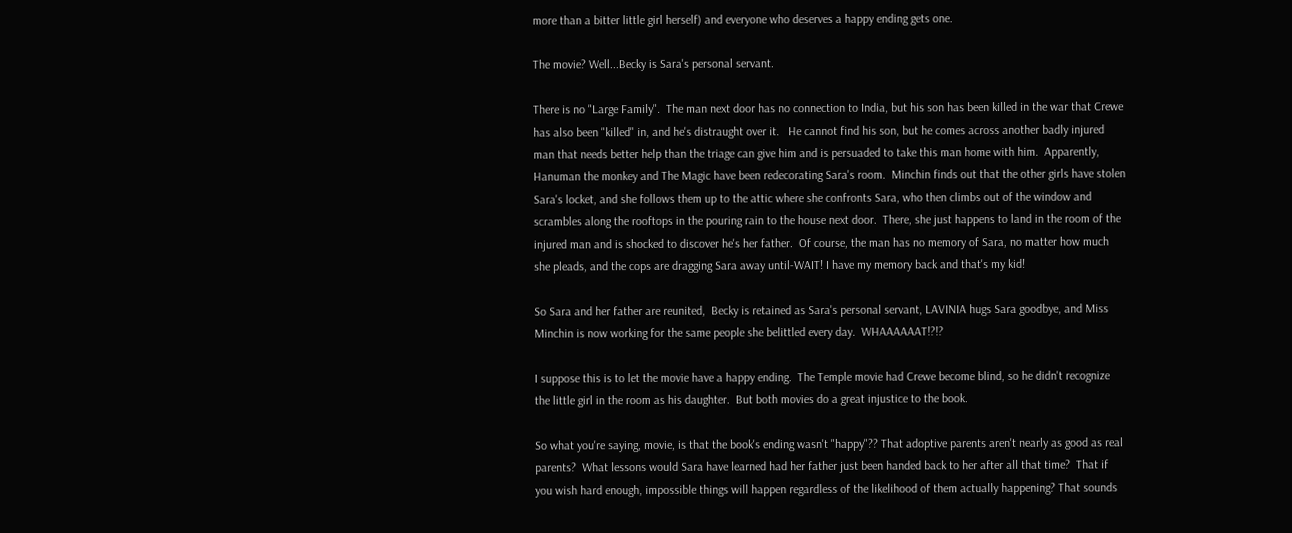more than a bitter little girl herself) and everyone who deserves a happy ending gets one.

The movie? Well...Becky is Sara's personal servant.

There is no "Large Family".  The man next door has no connection to India, but his son has been killed in the war that Crewe has also been "killed" in, and he's distraught over it.   He cannot find his son, but he comes across another badly injured man that needs better help than the triage can give him and is persuaded to take this man home with him.  Apparently, Hanuman the monkey and The Magic have been redecorating Sara's room.  Minchin finds out that the other girls have stolen Sara's locket, and she follows them up to the attic where she confronts Sara, who then climbs out of the window and scrambles along the rooftops in the pouring rain to the house next door.  There, she just happens to land in the room of the injured man and is shocked to discover he's her father.  Of course, the man has no memory of Sara, no matter how much she pleads, and the cops are dragging Sara away until-WAIT! I have my memory back and that's my kid!

So Sara and her father are reunited,  Becky is retained as Sara's personal servant, LAVINIA hugs Sara goodbye, and Miss Minchin is now working for the same people she belittled every day.  WHAAAAAAT!?!?

I suppose this is to let the movie have a happy ending.  The Temple movie had Crewe become blind, so he didn't recognize the little girl in the room as his daughter.  But both movies do a great injustice to the book.

So what you're saying, movie, is that the book's ending wasn't "happy"?? That adoptive parents aren't nearly as good as real parents?  What lessons would Sara have learned had her father just been handed back to her after all that time?  That if you wish hard enough, impossible things will happen regardless of the likelihood of them actually happening? That sounds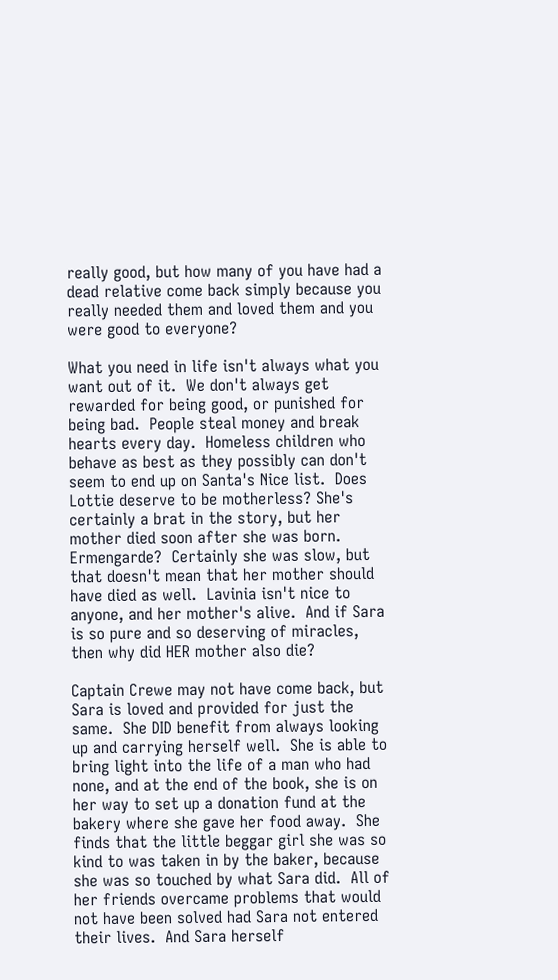really good, but how many of you have had a dead relative come back simply because you really needed them and loved them and you were good to everyone?

What you need in life isn't always what you want out of it.  We don't always get rewarded for being good, or punished for being bad.  People steal money and break hearts every day.  Homeless children who behave as best as they possibly can don't seem to end up on Santa's Nice list.  Does Lottie deserve to be motherless? She's certainly a brat in the story, but her mother died soon after she was born.  Ermengarde?  Certainly she was slow, but that doesn't mean that her mother should have died as well.  Lavinia isn't nice to anyone, and her mother's alive.  And if Sara is so pure and so deserving of miracles, then why did HER mother also die?

Captain Crewe may not have come back, but Sara is loved and provided for just the same.  She DID benefit from always looking up and carrying herself well.  She is able to bring light into the life of a man who had none, and at the end of the book, she is on her way to set up a donation fund at the bakery where she gave her food away.  She finds that the little beggar girl she was so kind to was taken in by the baker, because she was so touched by what Sara did.  All of her friends overcame problems that would not have been solved had Sara not entered their lives.  And Sara herself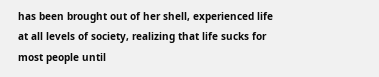has been brought out of her shell, experienced life at all levels of society, realizing that life sucks for most people until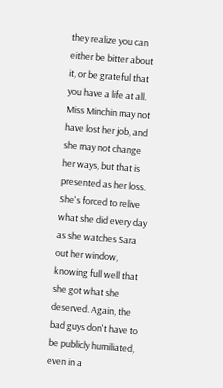they realize you can either be bitter about it, or be grateful that you have a life at all.  Miss Minchin may not have lost her job, and she may not change her ways, but that is presented as her loss.  She's forced to relive what she did every day as she watches Sara out her window, knowing full well that she got what she deserved. Again, the bad guys don't have to be publicly humiliated, even in a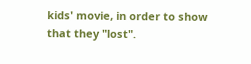kids' movie, in order to show that they "lost".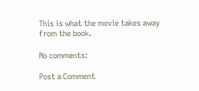This is what the movie takes away from the book.

No comments:

Post a Comment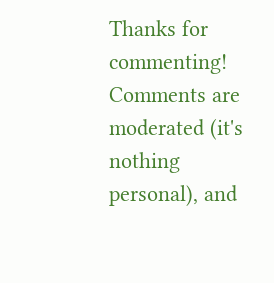Thanks for commenting! Comments are moderated (it's nothing personal), and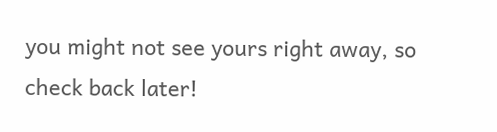you might not see yours right away, so check back later!